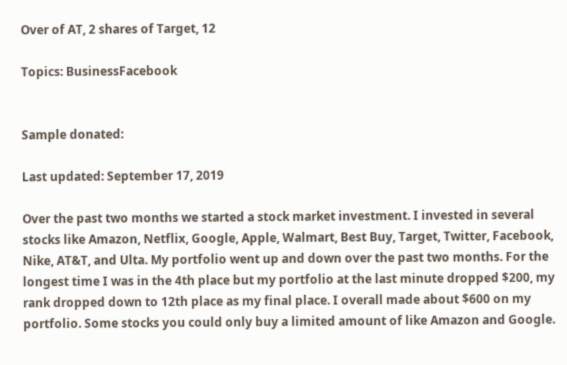Over of AT, 2 shares of Target, 12

Topics: BusinessFacebook


Sample donated:

Last updated: September 17, 2019

Over the past two months we started a stock market investment. I invested in several stocks like Amazon, Netflix, Google, Apple, Walmart, Best Buy, Target, Twitter, Facebook, Nike, AT&T, and Ulta. My portfolio went up and down over the past two months. For the longest time I was in the 4th place but my portfolio at the last minute dropped $200, my rank dropped down to 12th place as my final place. I overall made about $600 on my portfolio. Some stocks you could only buy a limited amount of like Amazon and Google.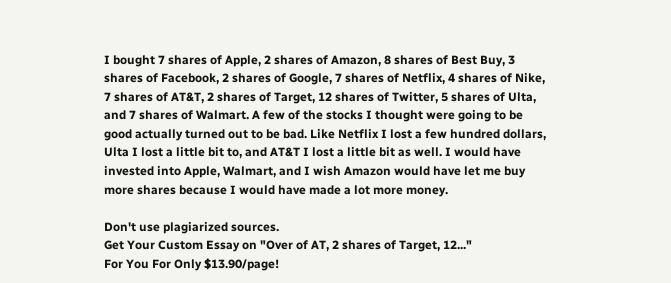I bought 7 shares of Apple, 2 shares of Amazon, 8 shares of Best Buy, 3 shares of Facebook, 2 shares of Google, 7 shares of Netflix, 4 shares of Nike, 7 shares of AT&T, 2 shares of Target, 12 shares of Twitter, 5 shares of Ulta, and 7 shares of Walmart. A few of the stocks I thought were going to be good actually turned out to be bad. Like Netflix I lost a few hundred dollars, Ulta I lost a little bit to, and AT&T I lost a little bit as well. I would have invested into Apple, Walmart, and I wish Amazon would have let me buy more shares because I would have made a lot more money.

Don't use plagiarized sources.
Get Your Custom Essay on "Over of AT, 2 shares of Target, 12..."
For You For Only $13.90/page!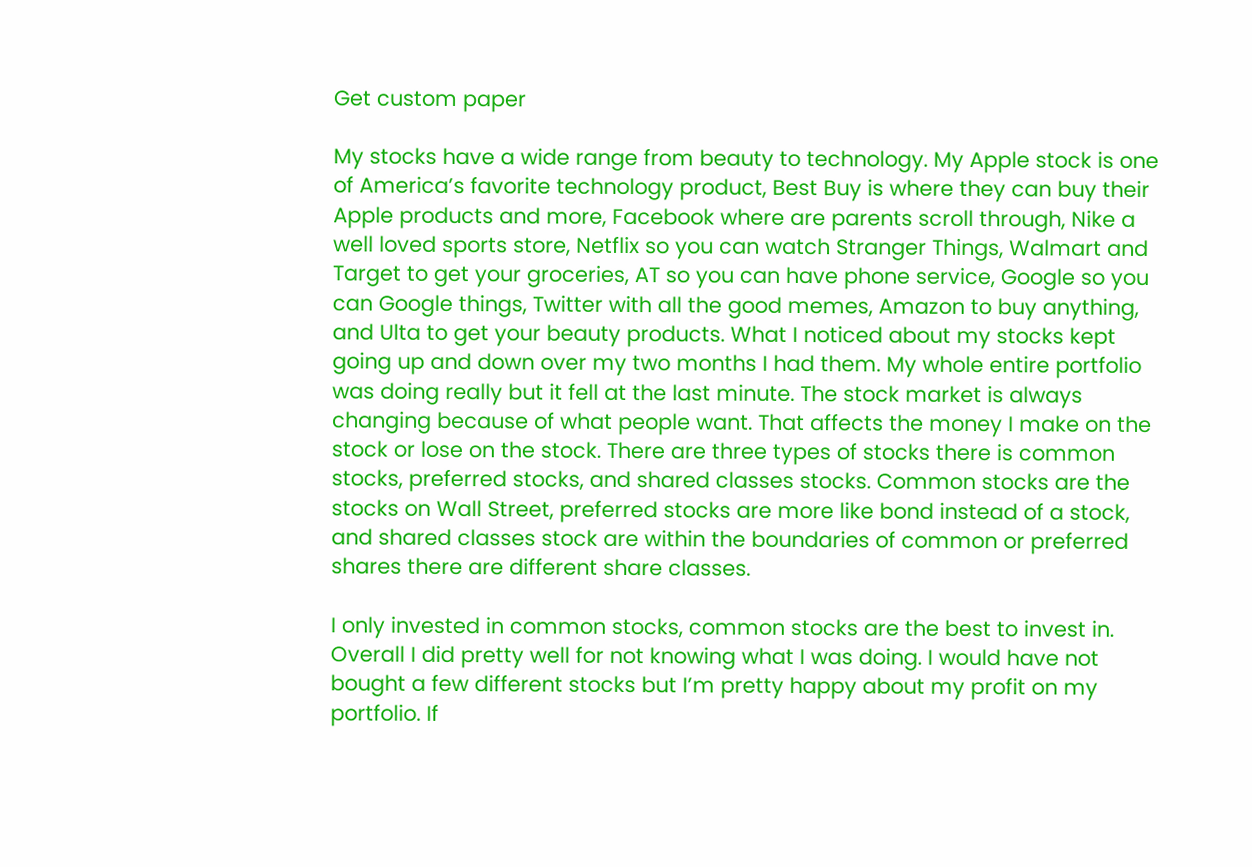Get custom paper

My stocks have a wide range from beauty to technology. My Apple stock is one of America’s favorite technology product, Best Buy is where they can buy their Apple products and more, Facebook where are parents scroll through, Nike a well loved sports store, Netflix so you can watch Stranger Things, Walmart and Target to get your groceries, AT so you can have phone service, Google so you can Google things, Twitter with all the good memes, Amazon to buy anything, and Ulta to get your beauty products. What I noticed about my stocks kept going up and down over my two months I had them. My whole entire portfolio was doing really but it fell at the last minute. The stock market is always changing because of what people want. That affects the money I make on the stock or lose on the stock. There are three types of stocks there is common stocks, preferred stocks, and shared classes stocks. Common stocks are the stocks on Wall Street, preferred stocks are more like bond instead of a stock, and shared classes stock are within the boundaries of common or preferred shares there are different share classes.

I only invested in common stocks, common stocks are the best to invest in. Overall I did pretty well for not knowing what I was doing. I would have not bought a few different stocks but I’m pretty happy about my profit on my portfolio. If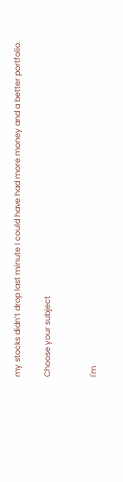my stocks didn’t drop last minute I could have had more money and a better portfolio.

Choose your subject


I'm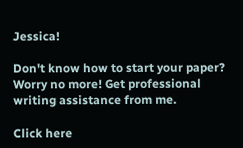Jessica!

Don't know how to start your paper? Worry no more! Get professional writing assistance from me.

Click here